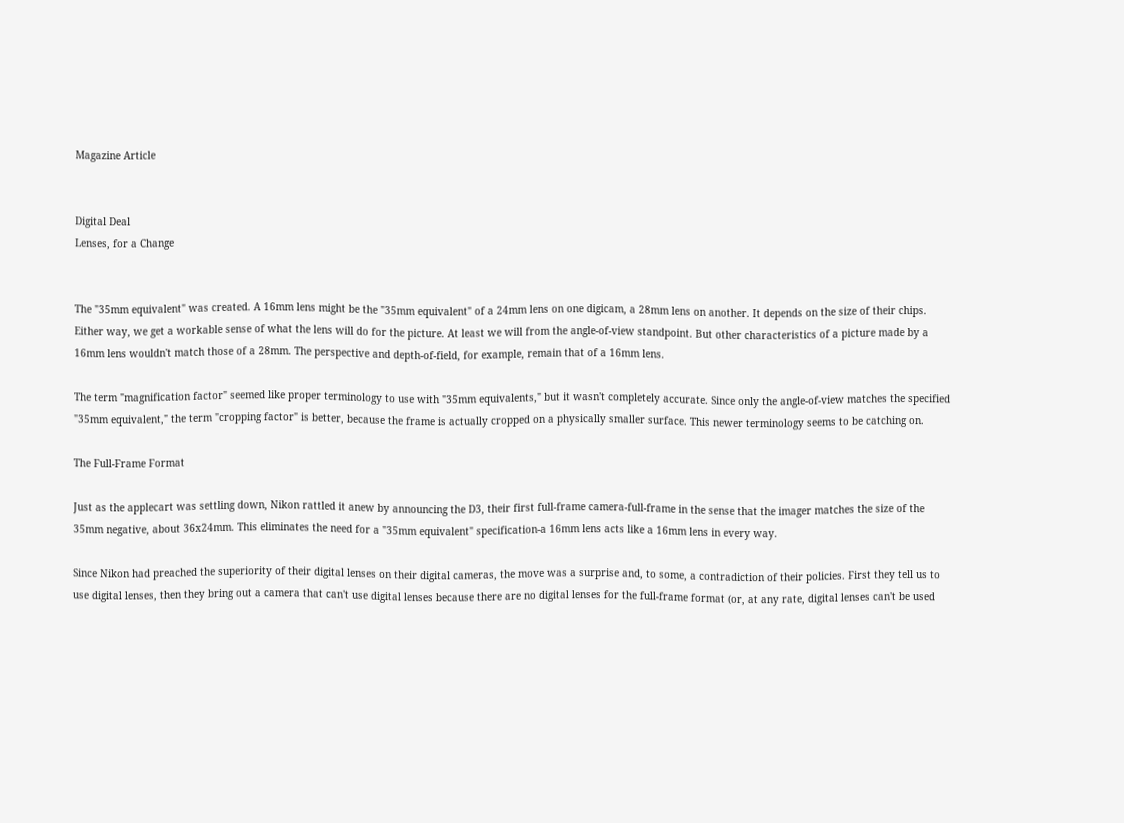Magazine Article


Digital Deal
Lenses, for a Change


The "35mm equivalent" was created. A 16mm lens might be the "35mm equivalent" of a 24mm lens on one digicam, a 28mm lens on another. It depends on the size of their chips. Either way, we get a workable sense of what the lens will do for the picture. At least we will from the angle-of-view standpoint. But other characteristics of a picture made by a 16mm lens wouldn't match those of a 28mm. The perspective and depth-of-field, for example, remain that of a 16mm lens.

The term "magnification factor" seemed like proper terminology to use with "35mm equivalents," but it wasn't completely accurate. Since only the angle-of-view matches the specified "35mm equivalent," the term "cropping factor" is better, because the frame is actually cropped on a physically smaller surface. This newer terminology seems to be catching on.

The Full-Frame Format

Just as the applecart was settling down, Nikon rattled it anew by announcing the D3, their first full-frame camera-full-frame in the sense that the imager matches the size of the 35mm negative, about 36x24mm. This eliminates the need for a "35mm equivalent" specification-a 16mm lens acts like a 16mm lens in every way.

Since Nikon had preached the superiority of their digital lenses on their digital cameras, the move was a surprise and, to some, a contradiction of their policies. First they tell us to use digital lenses, then they bring out a camera that can't use digital lenses because there are no digital lenses for the full-frame format (or, at any rate, digital lenses can't be used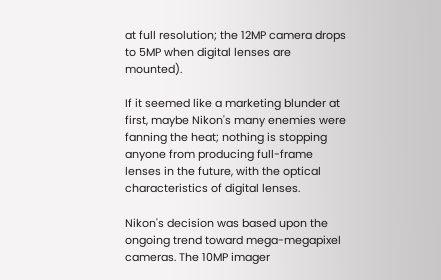at full resolution; the 12MP camera drops to 5MP when digital lenses are mounted).

If it seemed like a marketing blunder at first, maybe Nikon's many enemies were fanning the heat; nothing is stopping anyone from producing full-frame lenses in the future, with the optical characteristics of digital lenses.

Nikon's decision was based upon the ongoing trend toward mega-megapixel cameras. The 10MP imager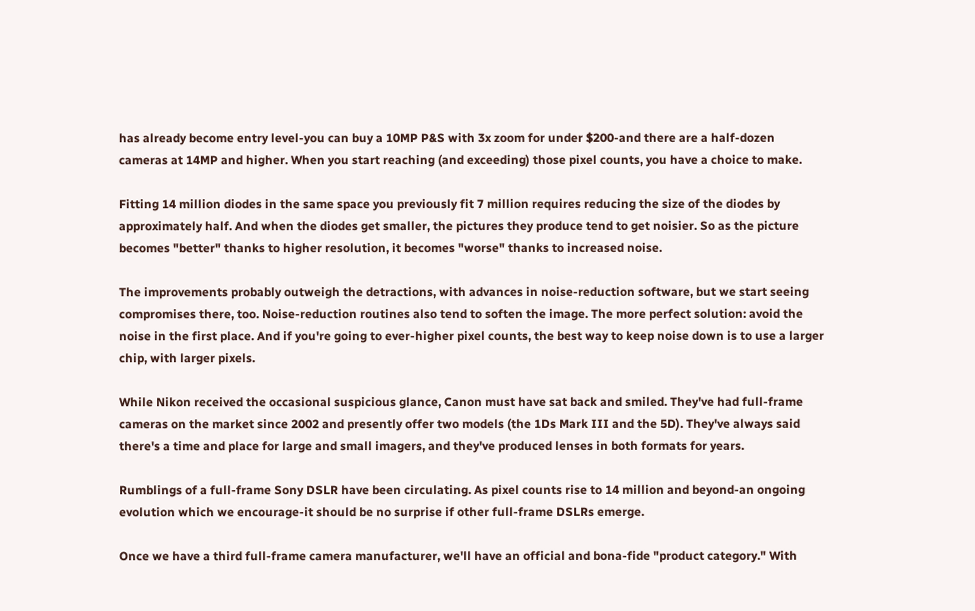has already become entry level-you can buy a 10MP P&S with 3x zoom for under $200-and there are a half-dozen cameras at 14MP and higher. When you start reaching (and exceeding) those pixel counts, you have a choice to make.

Fitting 14 million diodes in the same space you previously fit 7 million requires reducing the size of the diodes by approximately half. And when the diodes get smaller, the pictures they produce tend to get noisier. So as the picture becomes "better" thanks to higher resolution, it becomes "worse" thanks to increased noise.

The improvements probably outweigh the detractions, with advances in noise-reduction software, but we start seeing compromises there, too. Noise-reduction routines also tend to soften the image. The more perfect solution: avoid the noise in the first place. And if you're going to ever-higher pixel counts, the best way to keep noise down is to use a larger chip, with larger pixels.

While Nikon received the occasional suspicious glance, Canon must have sat back and smiled. They've had full-frame cameras on the market since 2002 and presently offer two models (the 1Ds Mark III and the 5D). They've always said there's a time and place for large and small imagers, and they've produced lenses in both formats for years.

Rumblings of a full-frame Sony DSLR have been circulating. As pixel counts rise to 14 million and beyond-an ongoing evolution which we encourage-it should be no surprise if other full-frame DSLRs emerge.

Once we have a third full-frame camera manufacturer, we'll have an official and bona-fide "product category." With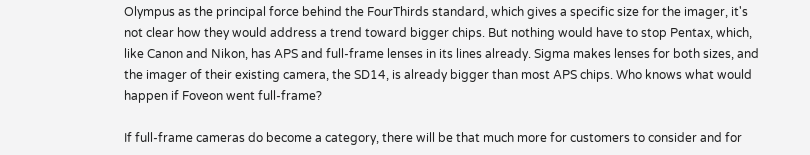Olympus as the principal force behind the FourThirds standard, which gives a specific size for the imager, it's not clear how they would address a trend toward bigger chips. But nothing would have to stop Pentax, which, like Canon and Nikon, has APS and full-frame lenses in its lines already. Sigma makes lenses for both sizes, and the imager of their existing camera, the SD14, is already bigger than most APS chips. Who knows what would happen if Foveon went full-frame?

If full-frame cameras do become a category, there will be that much more for customers to consider and for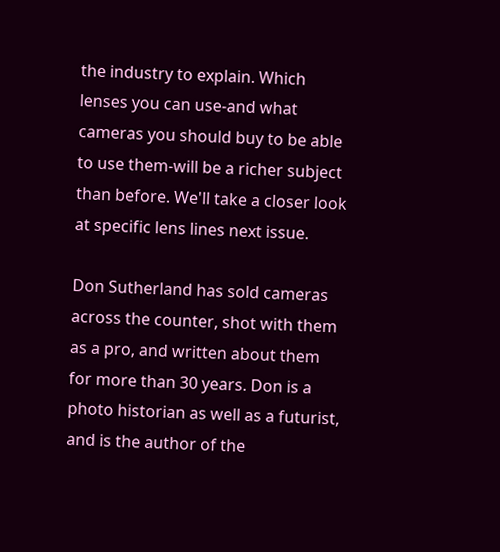the industry to explain. Which lenses you can use-and what cameras you should buy to be able to use them-will be a richer subject than before. We'll take a closer look at specific lens lines next issue.

Don Sutherland has sold cameras across the counter, shot with them as a pro, and written about them for more than 30 years. Don is a photo historian as well as a futurist, and is the author of the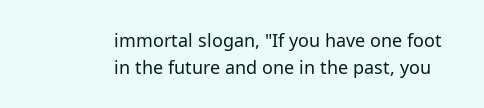immortal slogan, "If you have one foot in the future and one in the past, you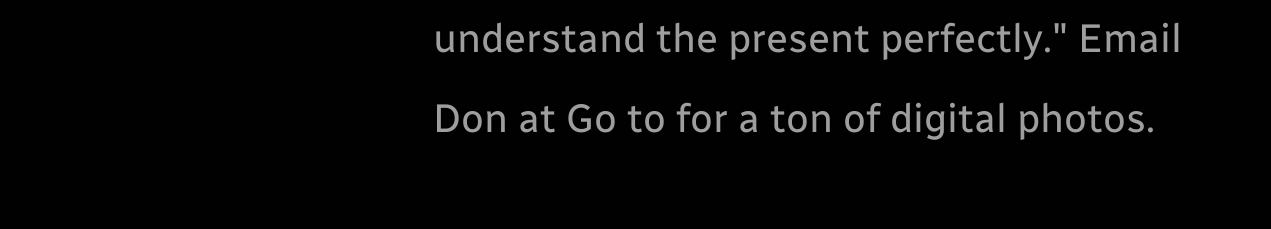understand the present perfectly." Email Don at Go to for a ton of digital photos.